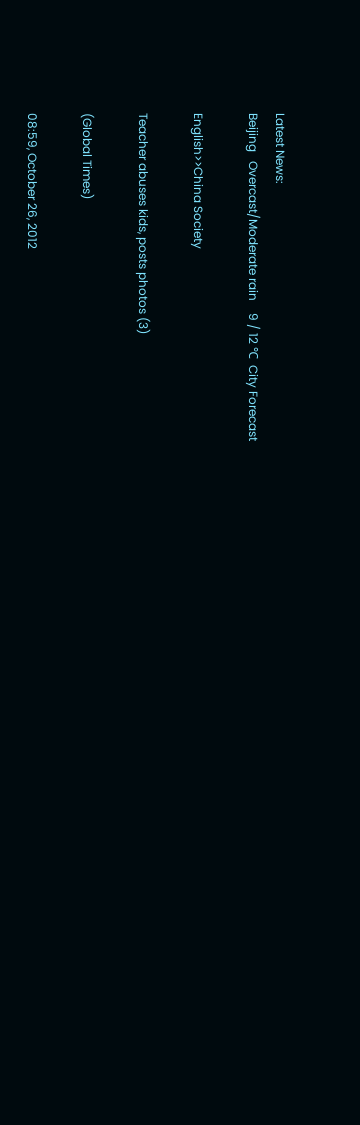Latest News:
Beijing   Overcast/Moderate rain    9 / 12 ℃  City Forecast

English>>China Society

Teacher abuses kids, posts photos (3)

(Global Times)

08:59, October 26, 2012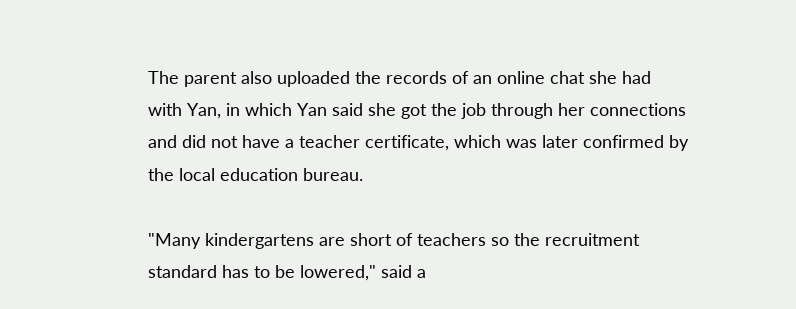The parent also uploaded the records of an online chat she had with Yan, in which Yan said she got the job through her connections and did not have a teacher certificate, which was later confirmed by the local education bureau.

"Many kindergartens are short of teachers so the recruitment standard has to be lowered," said a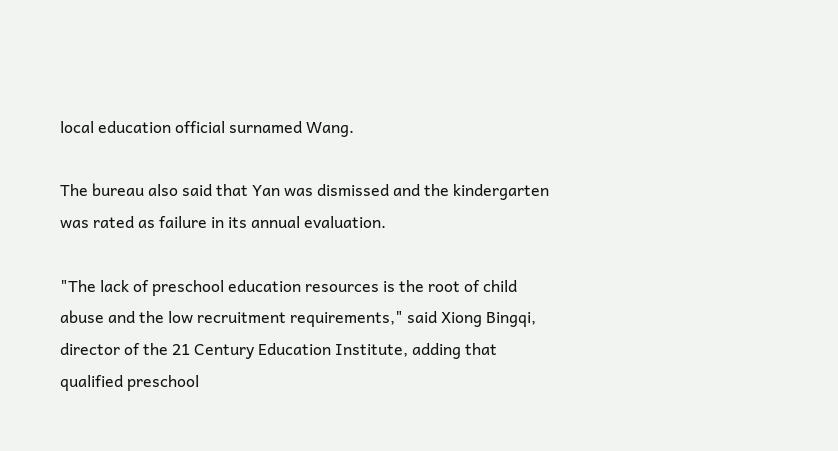local education official surnamed Wang.

The bureau also said that Yan was dismissed and the kindergarten was rated as failure in its annual evaluation.

"The lack of preschool education resources is the root of child abuse and the low recruitment requirements," said Xiong Bingqi, director of the 21 Century Education Institute, adding that qualified preschool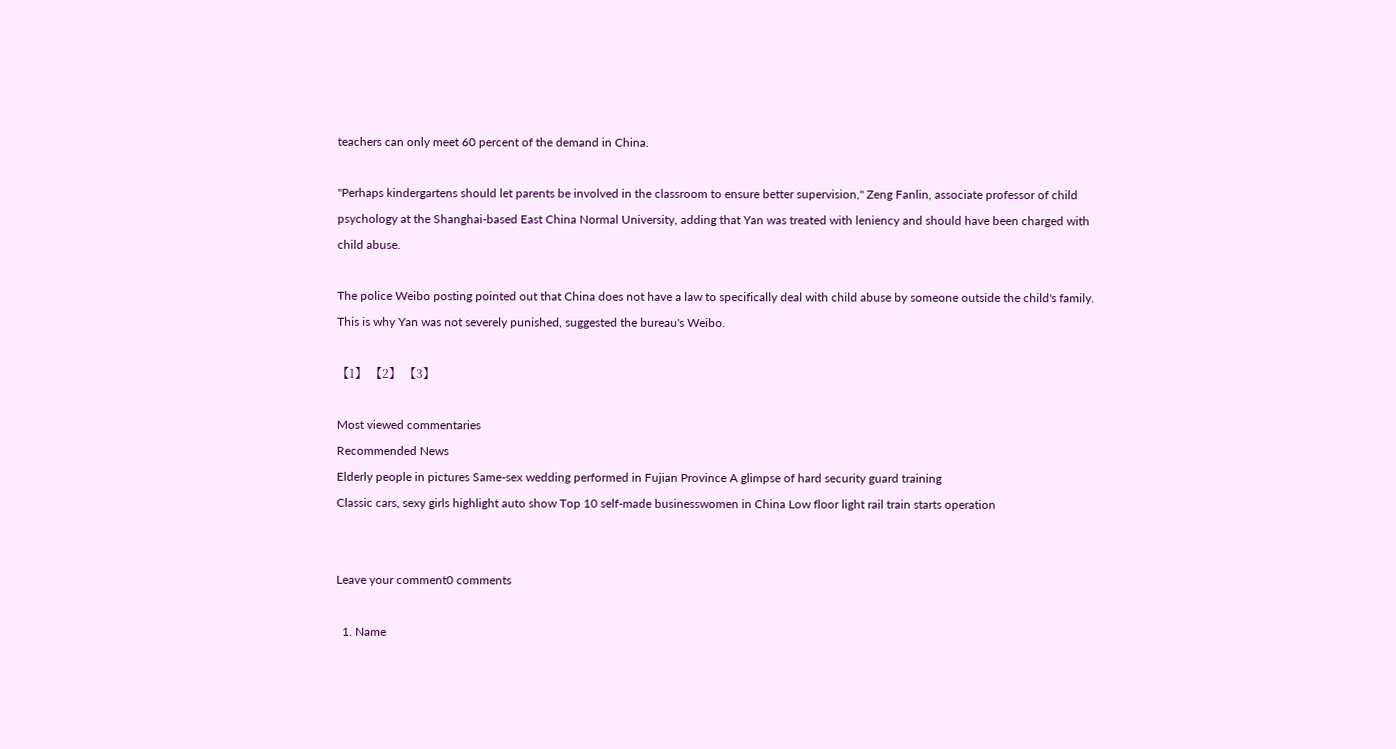teachers can only meet 60 percent of the demand in China.

"Perhaps kindergartens should let parents be involved in the classroom to ensure better supervision," Zeng Fanlin, associate professor of child psychology at the Shanghai-based East China Normal University, adding that Yan was treated with leniency and should have been charged with child abuse.

The police Weibo posting pointed out that China does not have a law to specifically deal with child abuse by someone outside the child's family. This is why Yan was not severely punished, suggested the bureau's Weibo.

【1】 【2】 【3】

Most viewed commentaries
Recommended News
Elderly people in pictures Same-sex wedding performed in Fujian Province A glimpse of hard security guard training
Classic cars, sexy girls highlight auto show Top 10 self-made businesswomen in China Low floor light rail train starts operation


Leave your comment0 comments

  1. Name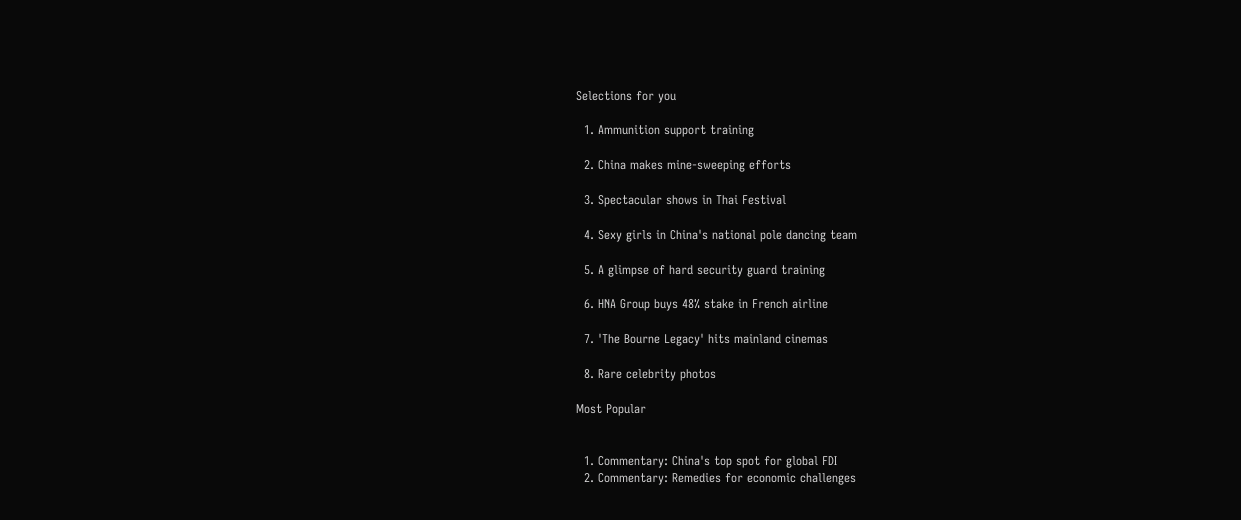Selections for you

  1. Ammunition support training

  2. China makes mine-sweeping efforts

  3. Spectacular shows in Thai Festival

  4. Sexy girls in China's national pole dancing team

  5. A glimpse of hard security guard training

  6. HNA Group buys 48% stake in French airline

  7. 'The Bourne Legacy' hits mainland cinemas

  8. Rare celebrity photos

Most Popular


  1. Commentary: China's top spot for global FDI
  2. Commentary: Remedies for economic challenges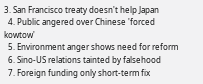3. San Francisco treaty doesn't help Japan
  4. Public angered over Chinese 'forced kowtow'
  5. Environment anger shows need for reform
  6. Sino-US relations tainted by falsehood
  7. Foreign funding only short-term fix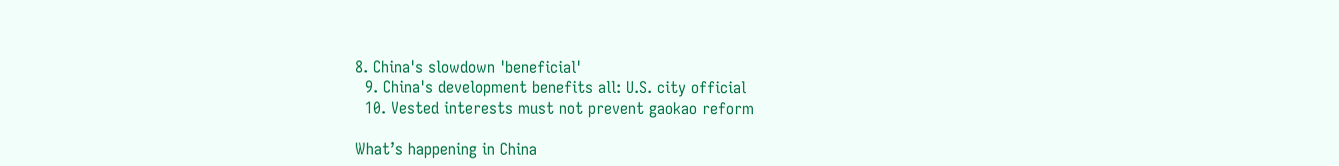8. China's slowdown 'beneficial'
  9. China's development benefits all: U.S. city official
  10. Vested interests must not prevent gaokao reform

What’s happening in China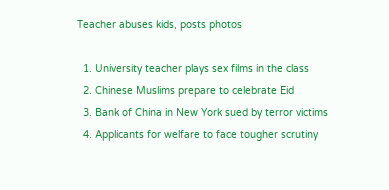Teacher abuses kids, posts photos

  1. University teacher plays sex films in the class
  2. Chinese Muslims prepare to celebrate Eid
  3. Bank of China in New York sued by terror victims
  4. Applicants for welfare to face tougher scrutiny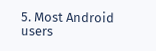5. Most Android users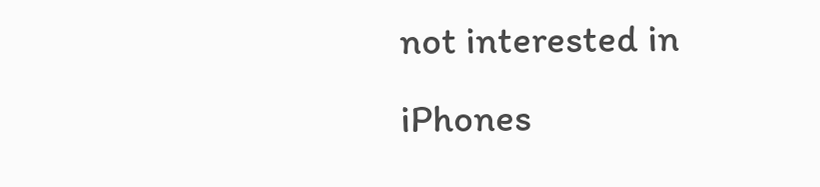not interested in iPhones